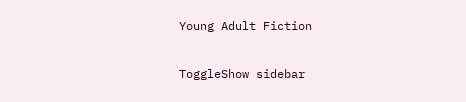Young Adult Fiction

ToggleShow sidebar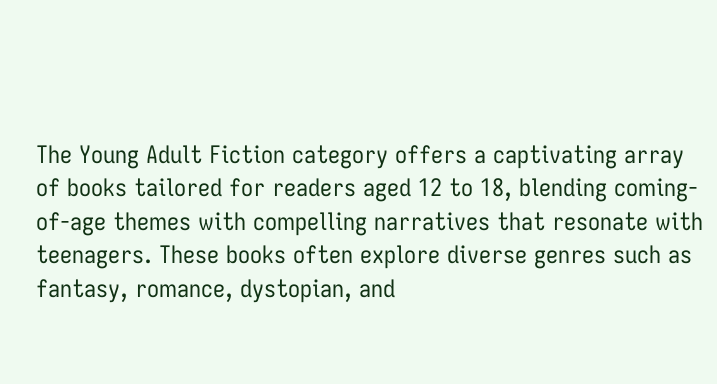The Young Adult Fiction category offers a captivating array of books tailored for readers aged 12 to 18, blending coming-of-age themes with compelling narratives that resonate with teenagers. These books often explore diverse genres such as fantasy, romance, dystopian, and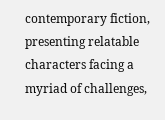contemporary fiction, presenting relatable characters facing a myriad of challenges,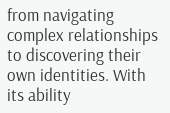from navigating complex relationships to discovering their own identities. With its ability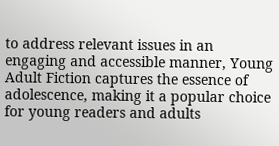to address relevant issues in an engaging and accessible manner, Young Adult Fiction captures the essence of adolescence, making it a popular choice for young readers and adults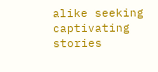alike seeking captivating stories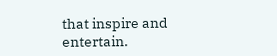that inspire and entertain.